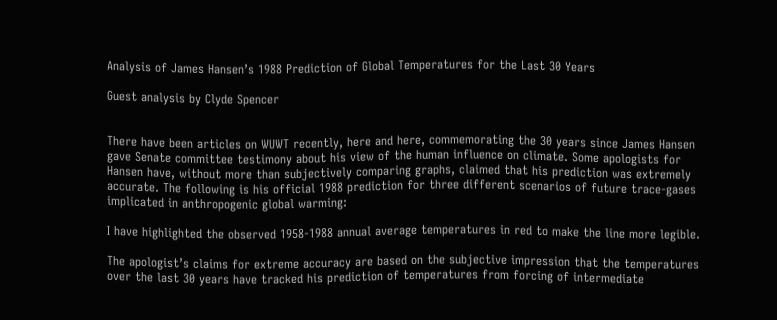Analysis of James Hansen’s 1988 Prediction of Global Temperatures for the Last 30 Years

Guest analysis by Clyde Spencer


There have been articles on WUWT recently, here and here, commemorating the 30 years since James Hansen gave Senate committee testimony about his view of the human influence on climate. Some apologists for Hansen have, without more than subjectively comparing graphs, claimed that his prediction was extremely accurate. The following is his official 1988 prediction for three different scenarios of future trace-gases implicated in anthropogenic global warming:

I have highlighted the observed 1958-1988 annual average temperatures in red to make the line more legible.

The apologist’s claims for extreme accuracy are based on the subjective impression that the temperatures over the last 30 years have tracked his prediction of temperatures from forcing of intermediate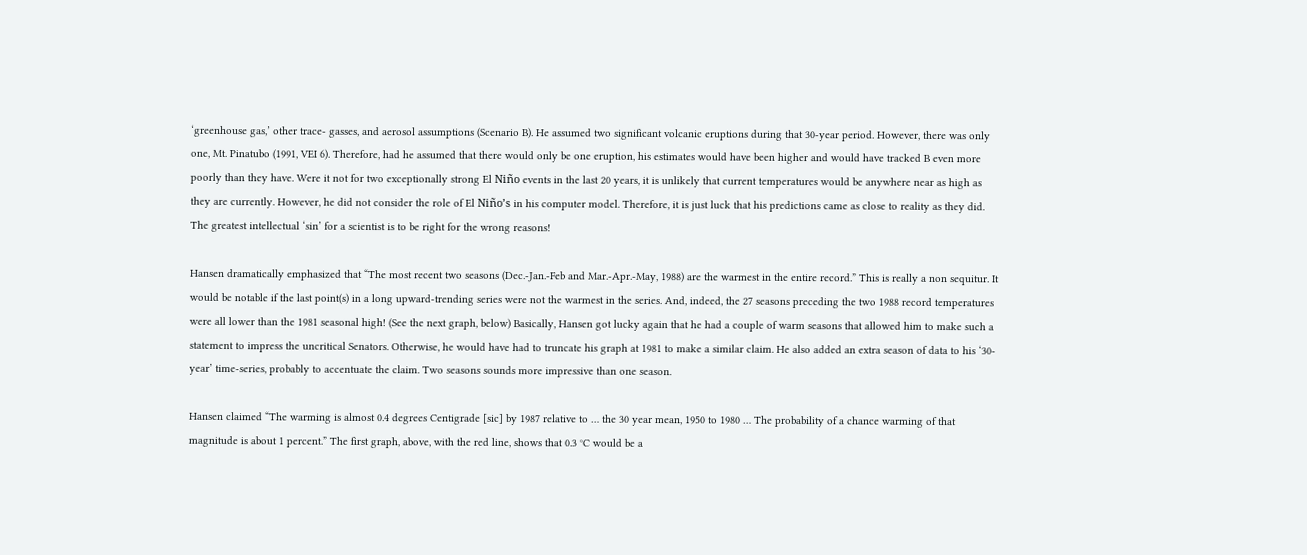‘greenhouse gas,’ other trace- gasses, and aerosol assumptions (Scenario B). He assumed two significant volcanic eruptions during that 30-year period. However, there was only one, Mt. Pinatubo (1991, VEI 6). Therefore, had he assumed that there would only be one eruption, his estimates would have been higher and would have tracked B even more poorly than they have. Were it not for two exceptionally strong El Niño events in the last 20 years, it is unlikely that current temperatures would be anywhere near as high as they are currently. However, he did not consider the role of El Niño’s in his computer model. Therefore, it is just luck that his predictions came as close to reality as they did. The greatest intellectual ‘sin’ for a scientist is to be right for the wrong reasons!

Hansen dramatically emphasized that “The most recent two seasons (Dec.-Jan.-Feb and Mar.-Apr.-May, 1988) are the warmest in the entire record.” This is really a non sequitur. It would be notable if the last point(s) in a long upward-trending series were not the warmest in the series. And, indeed, the 27 seasons preceding the two 1988 record temperatures were all lower than the 1981 seasonal high! (See the next graph, below) Basically, Hansen got lucky again that he had a couple of warm seasons that allowed him to make such a statement to impress the uncritical Senators. Otherwise, he would have had to truncate his graph at 1981 to make a similar claim. He also added an extra season of data to his ‘30-year’ time-series, probably to accentuate the claim. Two seasons sounds more impressive than one season.

Hansen claimed “The warming is almost 0.4 degrees Centigrade [sic] by 1987 relative to … the 30 year mean, 1950 to 1980 … The probability of a chance warming of that magnitude is about 1 percent.” The first graph, above, with the red line, shows that 0.3 °C would be a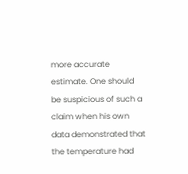more accurate estimate. One should be suspicious of such a claim when his own data demonstrated that the temperature had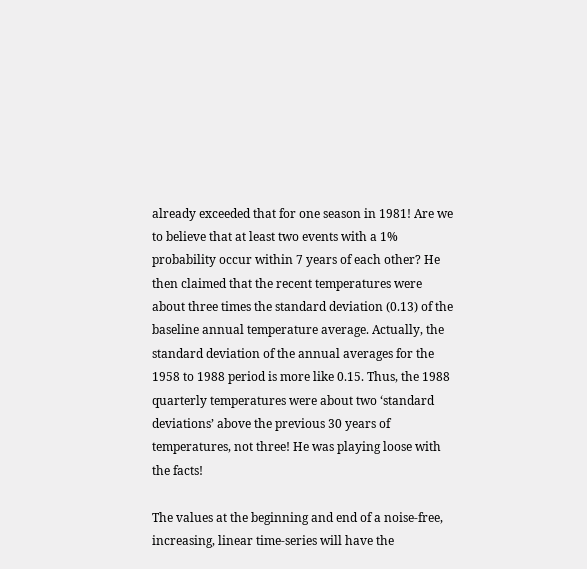already exceeded that for one season in 1981! Are we to believe that at least two events with a 1% probability occur within 7 years of each other? He then claimed that the recent temperatures were about three times the standard deviation (0.13) of the baseline annual temperature average. Actually, the standard deviation of the annual averages for the 1958 to 1988 period is more like 0.15. Thus, the 1988 quarterly temperatures were about two ‘standard deviations’ above the previous 30 years of temperatures, not three! He was playing loose with the facts!

The values at the beginning and end of a noise-free, increasing, linear time-series will have the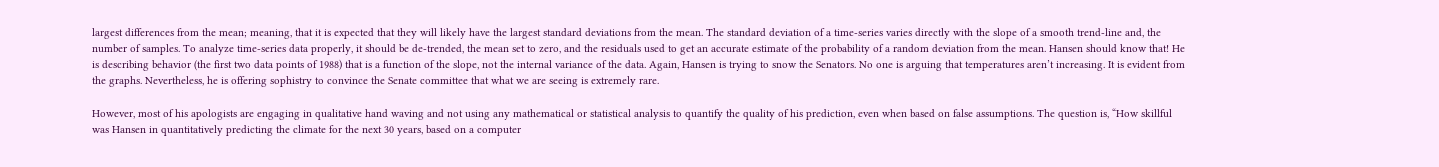largest differences from the mean; meaning, that it is expected that they will likely have the largest standard deviations from the mean. The standard deviation of a time-series varies directly with the slope of a smooth trend-line and, the number of samples. To analyze time-series data properly, it should be de-trended, the mean set to zero, and the residuals used to get an accurate estimate of the probability of a random deviation from the mean. Hansen should know that! He is describing behavior (the first two data points of 1988) that is a function of the slope, not the internal variance of the data. Again, Hansen is trying to snow the Senators. No one is arguing that temperatures aren’t increasing. It is evident from the graphs. Nevertheless, he is offering sophistry to convince the Senate committee that what we are seeing is extremely rare.

However, most of his apologists are engaging in qualitative hand waving and not using any mathematical or statistical analysis to quantify the quality of his prediction, even when based on false assumptions. The question is, “How skillful was Hansen in quantitatively predicting the climate for the next 30 years, based on a computer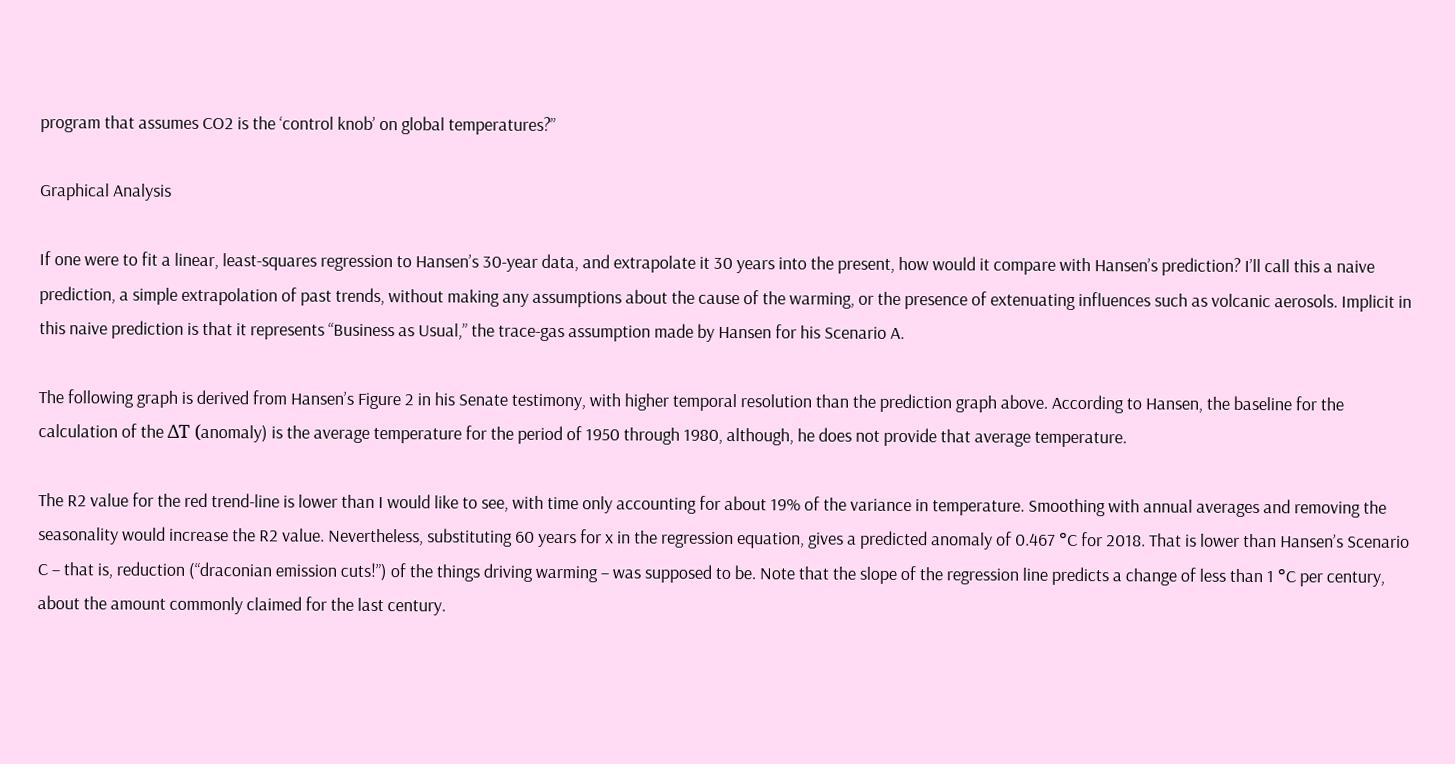program that assumes CO2 is the ‘control knob’ on global temperatures?”

Graphical Analysis

If one were to fit a linear, least-squares regression to Hansen’s 30-year data, and extrapolate it 30 years into the present, how would it compare with Hansen’s prediction? I’ll call this a naive prediction, a simple extrapolation of past trends, without making any assumptions about the cause of the warming, or the presence of extenuating influences such as volcanic aerosols. Implicit in this naive prediction is that it represents “Business as Usual,” the trace-gas assumption made by Hansen for his Scenario A.

The following graph is derived from Hansen’s Figure 2 in his Senate testimony, with higher temporal resolution than the prediction graph above. According to Hansen, the baseline for the calculation of the ΔT (anomaly) is the average temperature for the period of 1950 through 1980, although, he does not provide that average temperature.

The R2 value for the red trend-line is lower than I would like to see, with time only accounting for about 19% of the variance in temperature. Smoothing with annual averages and removing the seasonality would increase the R2 value. Nevertheless, substituting 60 years for x in the regression equation, gives a predicted anomaly of 0.467 °C for 2018. That is lower than Hansen’s Scenario C – that is, reduction (“draconian emission cuts!”) of the things driving warming – was supposed to be. Note that the slope of the regression line predicts a change of less than 1 °C per century, about the amount commonly claimed for the last century.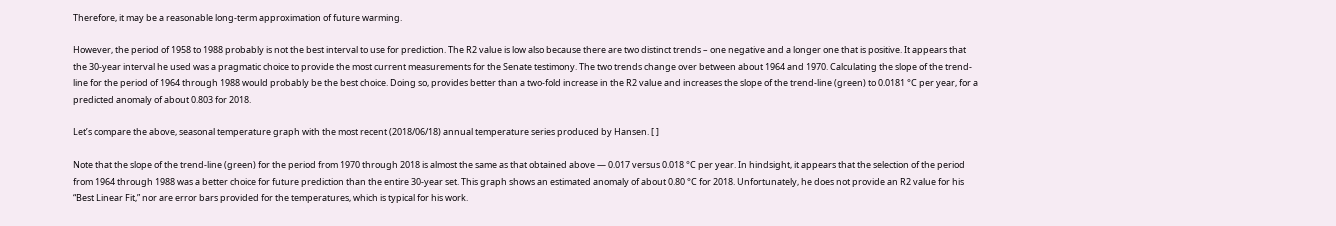Therefore, it may be a reasonable long-term approximation of future warming.

However, the period of 1958 to 1988 probably is not the best interval to use for prediction. The R2 value is low also because there are two distinct trends – one negative and a longer one that is positive. It appears that the 30-year interval he used was a pragmatic choice to provide the most current measurements for the Senate testimony. The two trends change over between about 1964 and 1970. Calculating the slope of the trend-line for the period of 1964 through 1988 would probably be the best choice. Doing so, provides better than a two-fold increase in the R2 value and increases the slope of the trend-line (green) to 0.0181 °C per year, for a predicted anomaly of about 0.803 for 2018.

Let’s compare the above, seasonal temperature graph with the most recent (2018/06/18) annual temperature series produced by Hansen. [ ]

Note that the slope of the trend-line (green) for the period from 1970 through 2018 is almost the same as that obtained above ― 0.017 versus 0.018 °C per year. In hindsight, it appears that the selection of the period from 1964 through 1988 was a better choice for future prediction than the entire 30-year set. This graph shows an estimated anomaly of about 0.80 °C for 2018. Unfortunately, he does not provide an R2 value for his “Best Linear Fit,” nor are error bars provided for the temperatures, which is typical for his work.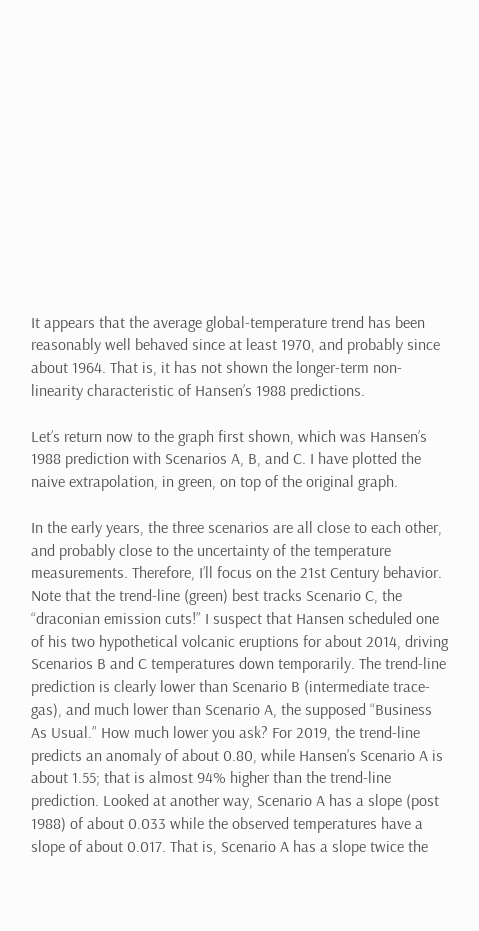It appears that the average global-temperature trend has been reasonably well behaved since at least 1970, and probably since about 1964. That is, it has not shown the longer-term non-linearity characteristic of Hansen’s 1988 predictions.

Let’s return now to the graph first shown, which was Hansen’s 1988 prediction with Scenarios A, B, and C. I have plotted the naive extrapolation, in green, on top of the original graph.

In the early years, the three scenarios are all close to each other, and probably close to the uncertainty of the temperature measurements. Therefore, I’ll focus on the 21st Century behavior. Note that the trend-line (green) best tracks Scenario C, the “draconian emission cuts!” I suspect that Hansen scheduled one of his two hypothetical volcanic eruptions for about 2014, driving Scenarios B and C temperatures down temporarily. The trend-line prediction is clearly lower than Scenario B (intermediate trace-gas), and much lower than Scenario A, the supposed “Business As Usual.” How much lower you ask? For 2019, the trend-line predicts an anomaly of about 0.80, while Hansen’s Scenario A is about 1.55; that is almost 94% higher than the trend-line prediction. Looked at another way, Scenario A has a slope (post 1988) of about 0.033 while the observed temperatures have a slope of about 0.017. That is, Scenario A has a slope twice the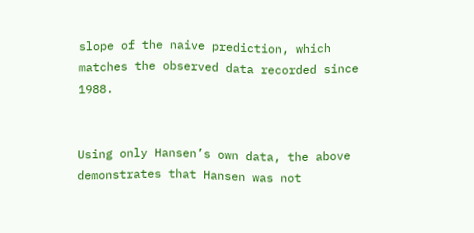slope of the naive prediction, which matches the observed data recorded since 1988.


Using only Hansen’s own data, the above demonstrates that Hansen was not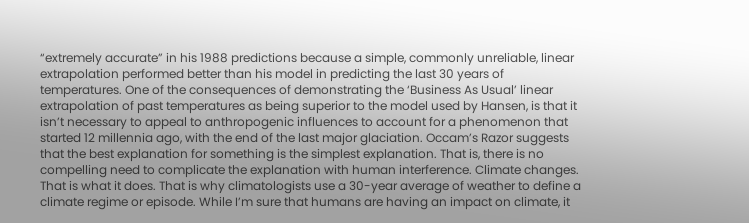“extremely accurate” in his 1988 predictions because a simple, commonly unreliable, linear extrapolation performed better than his model in predicting the last 30 years of temperatures. One of the consequences of demonstrating the ‘Business As Usual’ linear extrapolation of past temperatures as being superior to the model used by Hansen, is that it isn’t necessary to appeal to anthropogenic influences to account for a phenomenon that started 12 millennia ago, with the end of the last major glaciation. Occam’s Razor suggests that the best explanation for something is the simplest explanation. That is, there is no compelling need to complicate the explanation with human interference. Climate changes. That is what it does. That is why climatologists use a 30-year average of weather to define a climate regime or episode. While I’m sure that humans are having an impact on climate, it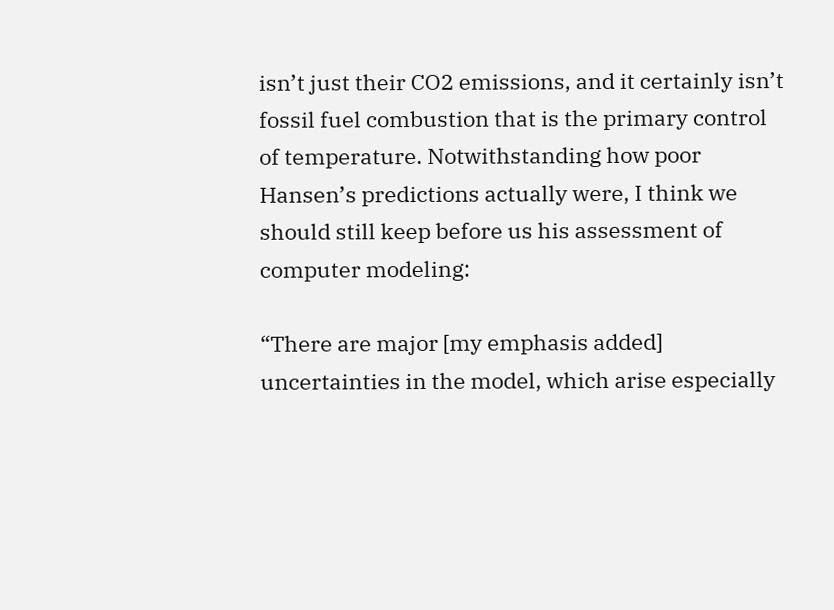isn’t just their CO2 emissions, and it certainly isn’t fossil fuel combustion that is the primary control of temperature. Notwithstanding how poor Hansen’s predictions actually were, I think we should still keep before us his assessment of computer modeling:

“There are major [my emphasis added] uncertainties in the model, which arise especially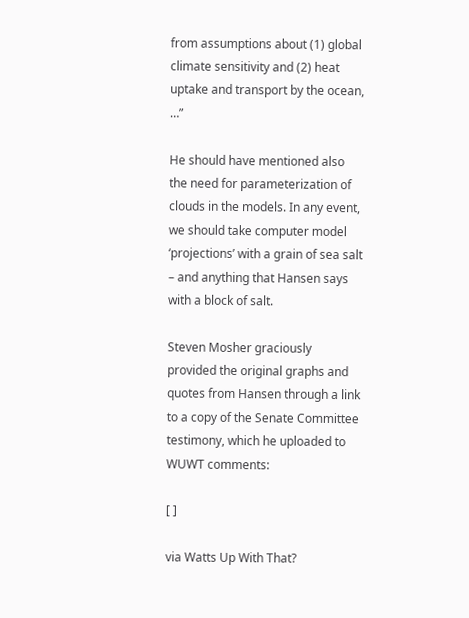from assumptions about (1) global climate sensitivity and (2) heat uptake and transport by the ocean, …”

He should have mentioned also the need for parameterization of clouds in the models. In any event, we should take computer model ‘projections’ with a grain of sea salt – and anything that Hansen says with a block of salt.

Steven Mosher graciously provided the original graphs and quotes from Hansen through a link to a copy of the Senate Committee testimony, which he uploaded to WUWT comments:

[ ]

via Watts Up With That?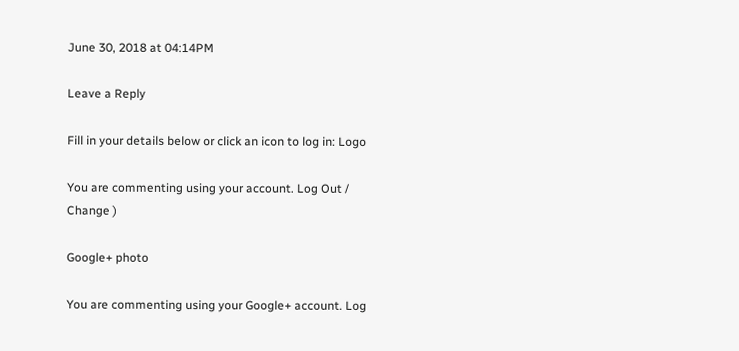June 30, 2018 at 04:14PM

Leave a Reply

Fill in your details below or click an icon to log in: Logo

You are commenting using your account. Log Out /  Change )

Google+ photo

You are commenting using your Google+ account. Log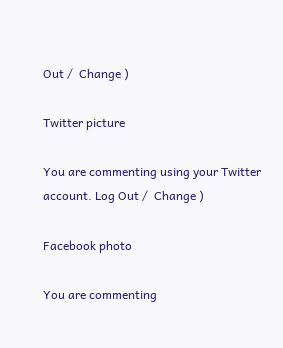Out /  Change )

Twitter picture

You are commenting using your Twitter account. Log Out /  Change )

Facebook photo

You are commenting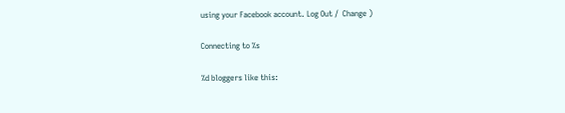using your Facebook account. Log Out /  Change )

Connecting to %s

%d bloggers like this: